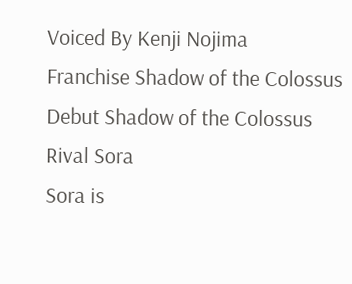Voiced By Kenji Nojima
Franchise Shadow of the Colossus
Debut Shadow of the Colossus
Rival Sora
Sora is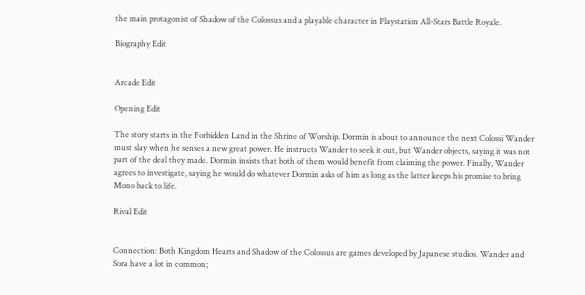the main protagonist of Shadow of the Colossus and a playable character in Playstation All-Stars Battle Royale.

Biography Edit


Arcade Edit

Opening Edit

The story starts in the Forbidden Land in the Shrine of Worship. Dormin is about to announce the next Colossi Wander must slay when he senses a new great power. He instructs Wander to seek it out, but Wander objects, saying it was not part of the deal they made. Dormin insists that both of them would benefit from claiming the power. Finally, Wander agrees to investigate, saying he would do whatever Dormin asks of him as long as the latter keeps his promise to bring Mono back to life.

Rival Edit


Connection: Both Kingdom Hearts and Shadow of the Colossus are games developed by Japanese studios. Wander and Sora have a lot in common;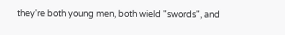they're both young men, both wield "swords", and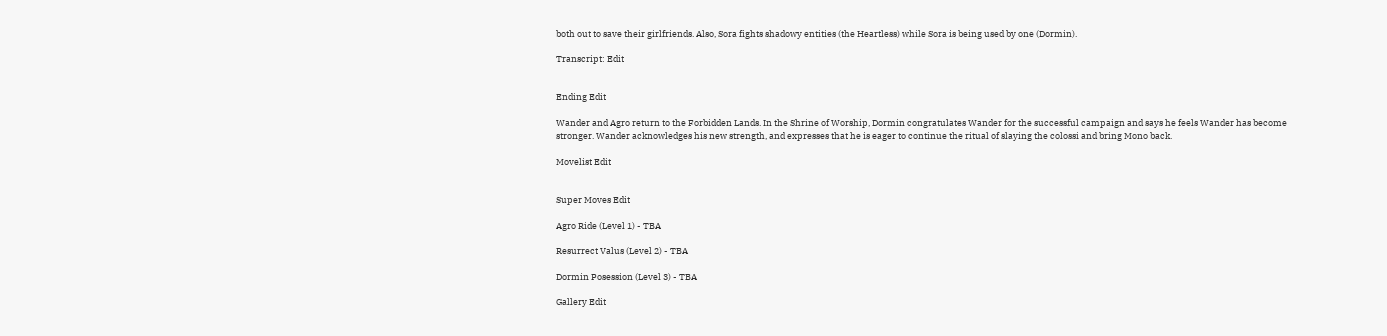both out to save their girlfriends. Also, Sora fights shadowy entities (the Heartless) while Sora is being used by one (Dormin).

Transcript: Edit


Ending Edit

Wander and Agro return to the Forbidden Lands. In the Shrine of Worship, Dormin congratulates Wander for the successful campaign and says he feels Wander has become stronger. Wander acknowledges his new strength, and expresses that he is eager to continue the ritual of slaying the colossi and bring Mono back.

Movelist Edit


Super Moves Edit

Agro Ride (Level 1) - TBA

Resurrect Valus (Level 2) - TBA

Dormin Posession (Level 3) - TBA

Gallery Edit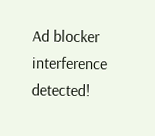Ad blocker interference detected!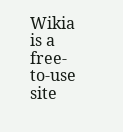Wikia is a free-to-use site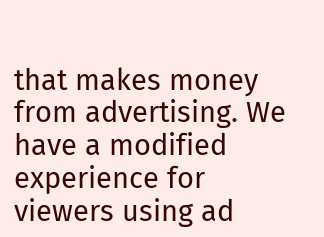that makes money from advertising. We have a modified experience for viewers using ad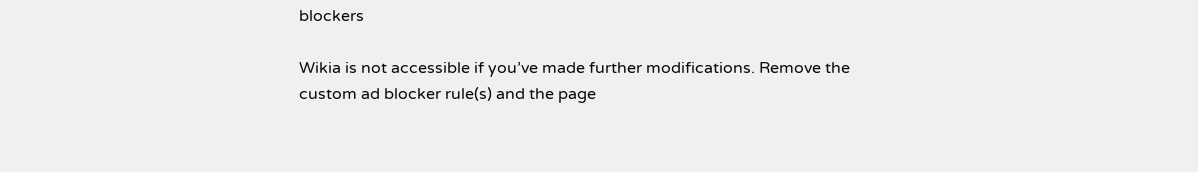blockers

Wikia is not accessible if you’ve made further modifications. Remove the custom ad blocker rule(s) and the page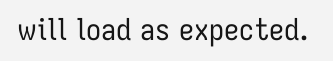will load as expected.